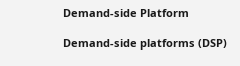Demand-side Platform

Demand-side platforms (DSP)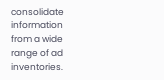consolidate information from a wide range of ad inventories.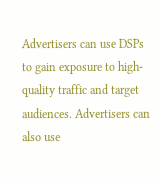Advertisers can use DSPs to gain exposure to high-quality traffic and target audiences. Advertisers can also use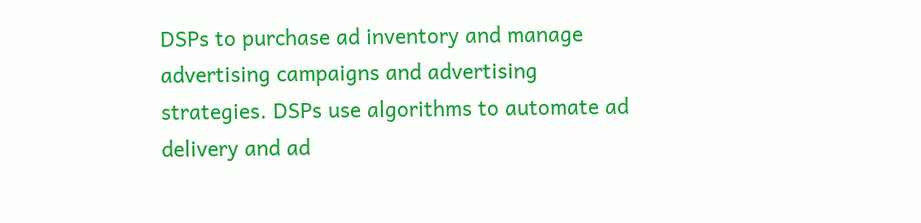DSPs to purchase ad inventory and manage advertising campaigns and advertising strategies. DSPs use algorithms to automate ad delivery and ad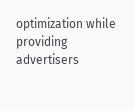optimization while providing advertisers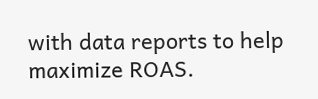with data reports to help maximize ROAS.